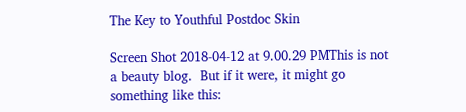The Key to Youthful Postdoc Skin

Screen Shot 2018-04-12 at 9.00.29 PMThis is not a beauty blog.  But if it were, it might go something like this: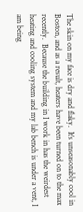The skin on my face is dry and flaky.  It’s unseasonably cool in Boston, and as a result, heaters have been turned on to the max recently.  Because the building in I work in has the weirdest heating and cooling system and my lab bench is under a vent, I am being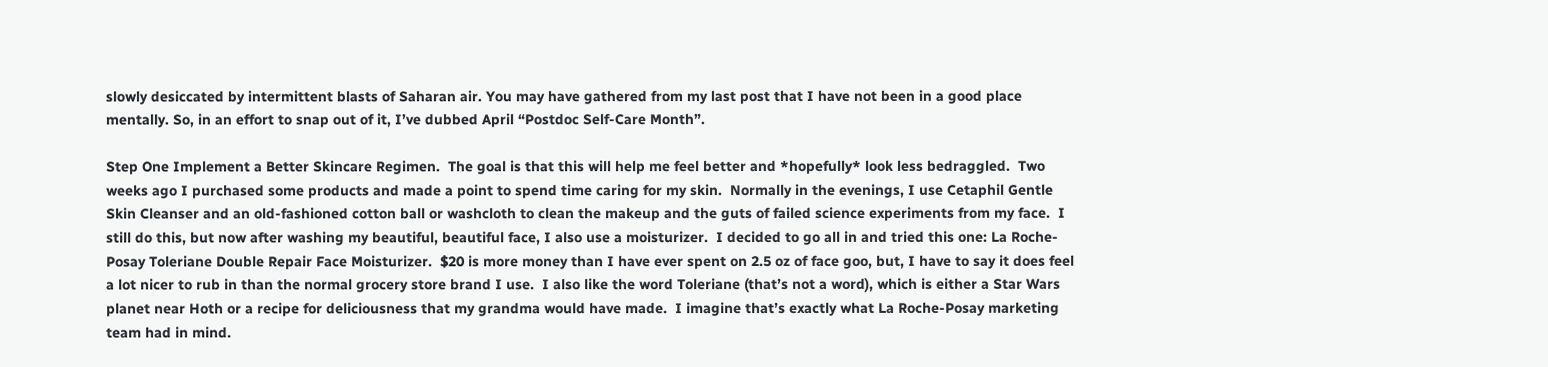slowly desiccated by intermittent blasts of Saharan air. You may have gathered from my last post that I have not been in a good place mentally. So, in an effort to snap out of it, I’ve dubbed April “Postdoc Self-Care Month”.

Step One Implement a Better Skincare Regimen.  The goal is that this will help me feel better and *hopefully* look less bedraggled.  Two weeks ago I purchased some products and made a point to spend time caring for my skin.  Normally in the evenings, I use Cetaphil Gentle Skin Cleanser and an old-fashioned cotton ball or washcloth to clean the makeup and the guts of failed science experiments from my face.  I still do this, but now after washing my beautiful, beautiful face, I also use a moisturizer.  I decided to go all in and tried this one: La Roche-Posay Toleriane Double Repair Face Moisturizer.  $20 is more money than I have ever spent on 2.5 oz of face goo, but, I have to say it does feel a lot nicer to rub in than the normal grocery store brand I use.  I also like the word Toleriane (that’s not a word), which is either a Star Wars planet near Hoth or a recipe for deliciousness that my grandma would have made.  I imagine that’s exactly what La Roche-Posay marketing team had in mind.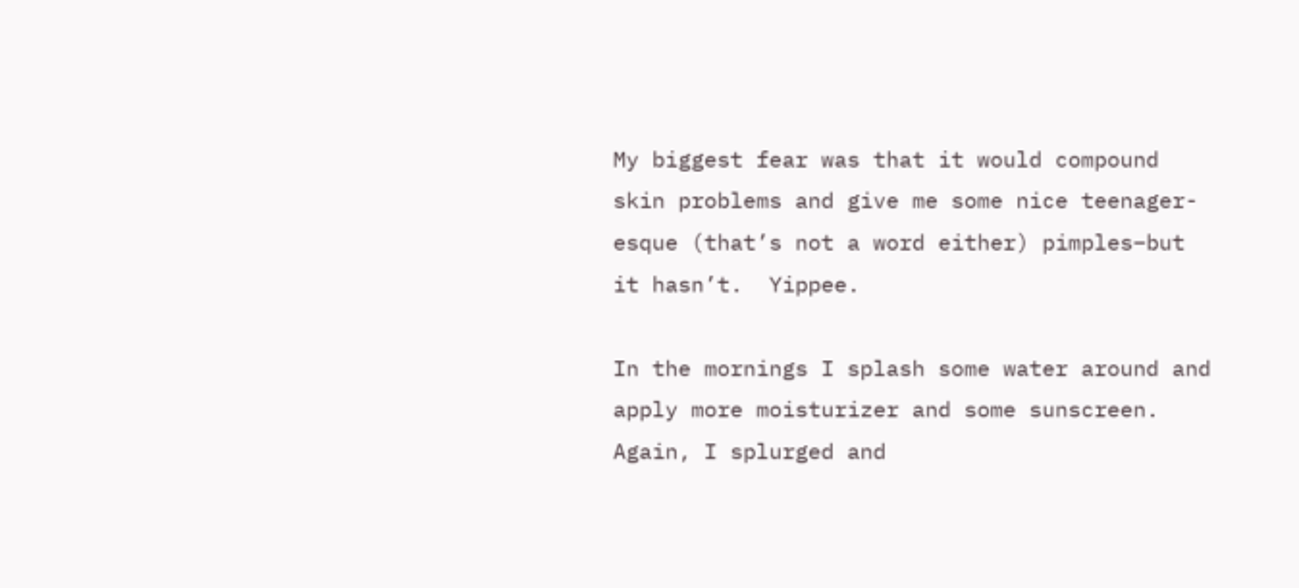My biggest fear was that it would compound skin problems and give me some nice teenager-esque (that’s not a word either) pimples–but it hasn’t.  Yippee.

In the mornings I splash some water around and apply more moisturizer and some sunscreen.  Again, I splurged and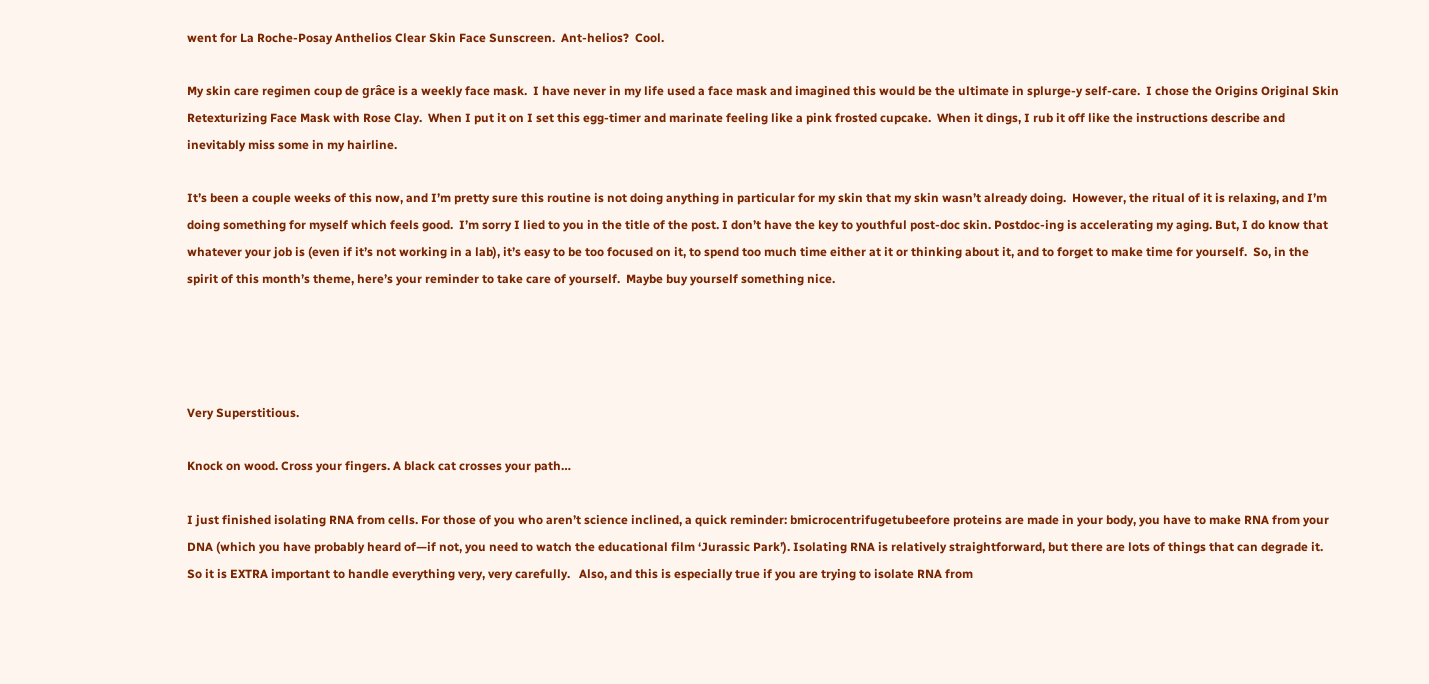went for La Roche-Posay Anthelios Clear Skin Face Sunscreen.  Ant-helios?  Cool.

My skin care regimen coup de grâce is a weekly face mask.  I have never in my life used a face mask and imagined this would be the ultimate in splurge-y self-care.  I chose the Origins Original Skin Retexturizing Face Mask with Rose Clay.  When I put it on I set this egg-timer and marinate feeling like a pink frosted cupcake.  When it dings, I rub it off like the instructions describe and inevitably miss some in my hairline.

It’s been a couple weeks of this now, and I’m pretty sure this routine is not doing anything in particular for my skin that my skin wasn’t already doing.  However, the ritual of it is relaxing, and I’m doing something for myself which feels good.  I’m sorry I lied to you in the title of the post. I don’t have the key to youthful post-doc skin. Postdoc-ing is accelerating my aging. But, I do know that whatever your job is (even if it’s not working in a lab), it’s easy to be too focused on it, to spend too much time either at it or thinking about it, and to forget to make time for yourself.  So, in the spirit of this month’s theme, here’s your reminder to take care of yourself.  Maybe buy yourself something nice.




Very Superstitious.

Knock on wood. Cross your fingers. A black cat crosses your path…

I just finished isolating RNA from cells. For those of you who aren’t science inclined, a quick reminder: bmicrocentrifugetubeefore proteins are made in your body, you have to make RNA from your DNA (which you have probably heard of—if not, you need to watch the educational film ‘Jurassic Park’). Isolating RNA is relatively straightforward, but there are lots of things that can degrade it. So it is EXTRA important to handle everything very, very carefully.   Also, and this is especially true if you are trying to isolate RNA from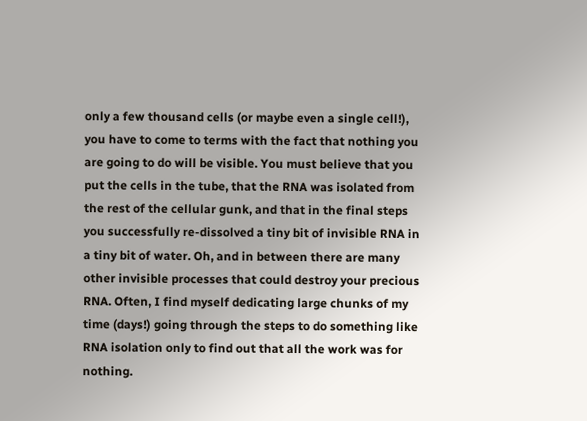only a few thousand cells (or maybe even a single cell!), you have to come to terms with the fact that nothing you are going to do will be visible. You must believe that you put the cells in the tube, that the RNA was isolated from the rest of the cellular gunk, and that in the final steps you successfully re-dissolved a tiny bit of invisible RNA in a tiny bit of water. Oh, and in between there are many other invisible processes that could destroy your precious RNA. Often, I find myself dedicating large chunks of my time (days!) going through the steps to do something like RNA isolation only to find out that all the work was for nothing.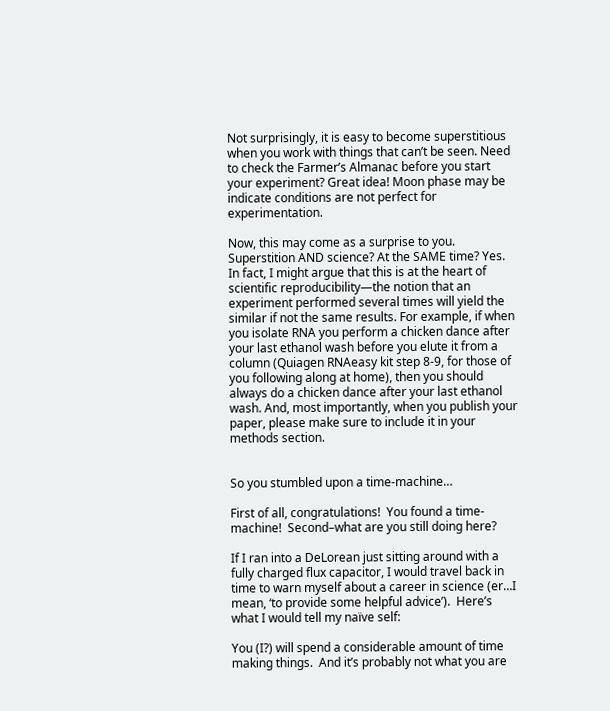Not surprisingly, it is easy to become superstitious when you work with things that can’t be seen. Need to check the Farmer’s Almanac before you start your experiment? Great idea! Moon phase may be indicate conditions are not perfect for experimentation.

Now, this may come as a surprise to you. Superstition AND science? At the SAME time? Yes. In fact, I might argue that this is at the heart of scientific reproducibility—the notion that an experiment performed several times will yield the similar if not the same results. For example, if when you isolate RNA you perform a chicken dance after your last ethanol wash before you elute it from a column (Quiagen RNAeasy kit step 8-9, for those of you following along at home), then you should always do a chicken dance after your last ethanol wash. And, most importantly, when you publish your paper, please make sure to include it in your methods section.


So you stumbled upon a time-machine…

First of all, congratulations!  You found a time-machine!  Second–what are you still doing here?

If I ran into a DeLorean just sitting around with a fully charged flux capacitor, I would travel back in time to warn myself about a career in science (er…I mean, ‘to provide some helpful advice’).  Here’s what I would tell my naïve self:

You (I?) will spend a considerable amount of time making things.  And it’s probably not what you are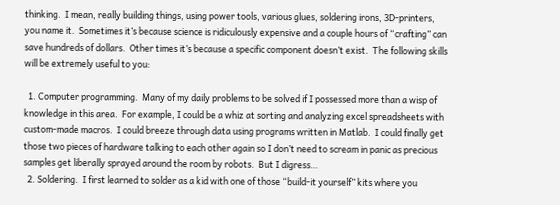thinking.  I mean, really building things, using power tools, various glues, soldering irons, 3D-printers, you name it.  Sometimes it’s because science is ridiculously expensive and a couple hours of “crafting” can save hundreds of dollars.  Other times it’s because a specific component doesn’t exist.  The following skills will be extremely useful to you:

  1. Computer programming.  Many of my daily problems to be solved if I possessed more than a wisp of knowledge in this area.  For example, I could be a whiz at sorting and analyzing excel spreadsheets with custom-made macros.  I could breeze through data using programs written in Matlab.  I could finally get those two pieces of hardware talking to each other again so I don’t need to scream in panic as precious samples get liberally sprayed around the room by robots.  But I digress…
  2. Soldering.  I first learned to solder as a kid with one of those “build-it yourself” kits where you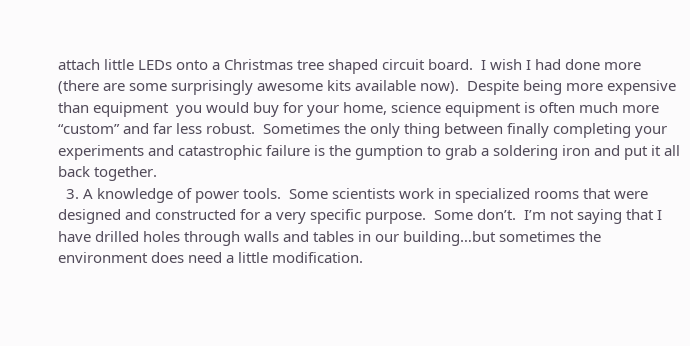attach little LEDs onto a Christmas tree shaped circuit board.  I wish I had done more (there are some surprisingly awesome kits available now).  Despite being more expensive than equipment  you would buy for your home, science equipment is often much more “custom” and far less robust.  Sometimes the only thing between finally completing your experiments and catastrophic failure is the gumption to grab a soldering iron and put it all back together.
  3. A knowledge of power tools.  Some scientists work in specialized rooms that were designed and constructed for a very specific purpose.  Some don’t.  I’m not saying that I have drilled holes through walls and tables in our building…but sometimes the environment does need a little modification.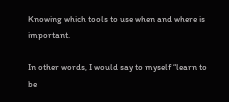Knowing which tools to use when and where is important.

In other words, I would say to myself “learn to be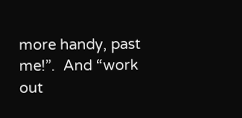more handy, past me!”.  And “work out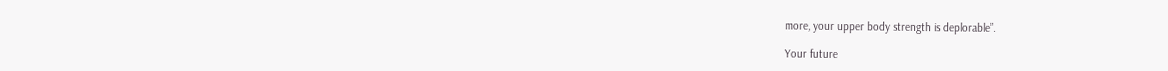more, your upper body strength is deplorable”.

Your future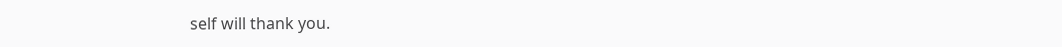self will thank you.